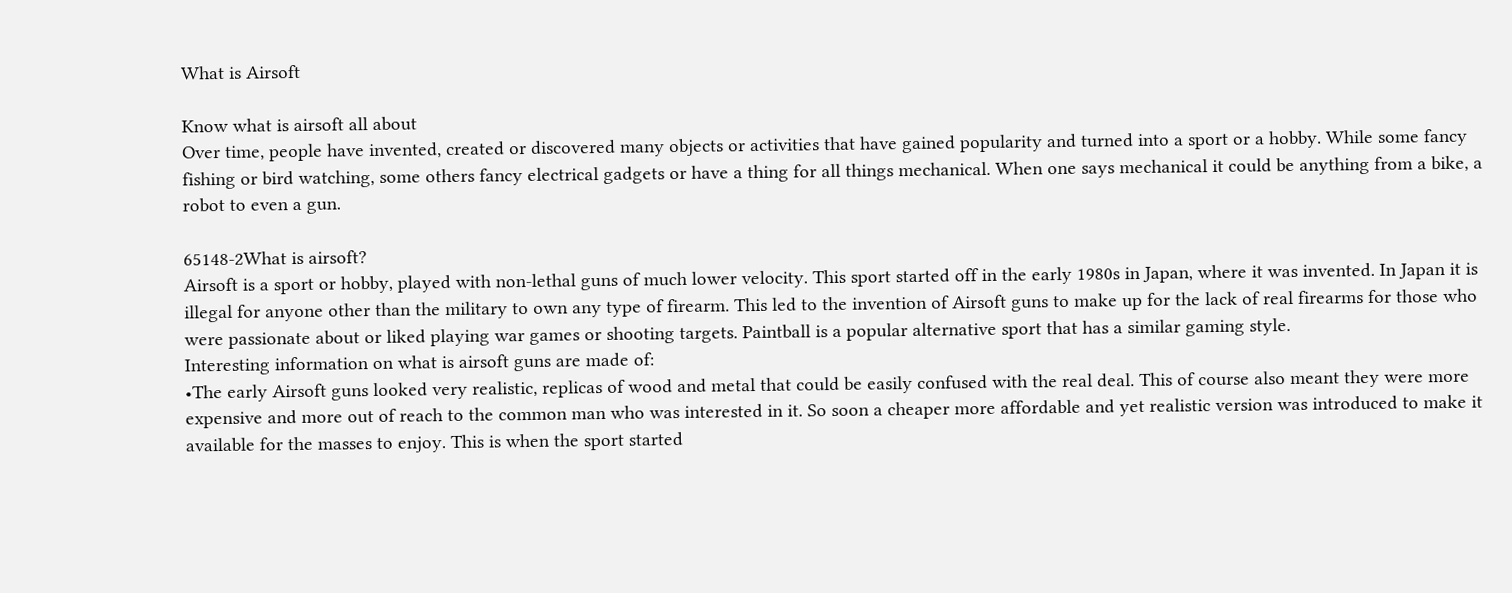What is Airsoft

Know what is airsoft all about
Over time, people have invented, created or discovered many objects or activities that have gained popularity and turned into a sport or a hobby. While some fancy fishing or bird watching, some others fancy electrical gadgets or have a thing for all things mechanical. When one says mechanical it could be anything from a bike, a robot to even a gun.

65148-2What is airsoft?
Airsoft is a sport or hobby, played with non-lethal guns of much lower velocity. This sport started off in the early 1980s in Japan, where it was invented. In Japan it is illegal for anyone other than the military to own any type of firearm. This led to the invention of Airsoft guns to make up for the lack of real firearms for those who were passionate about or liked playing war games or shooting targets. Paintball is a popular alternative sport that has a similar gaming style.
Interesting information on what is airsoft guns are made of:
•The early Airsoft guns looked very realistic, replicas of wood and metal that could be easily confused with the real deal. This of course also meant they were more expensive and more out of reach to the common man who was interested in it. So soon a cheaper more affordable and yet realistic version was introduced to make it available for the masses to enjoy. This is when the sport started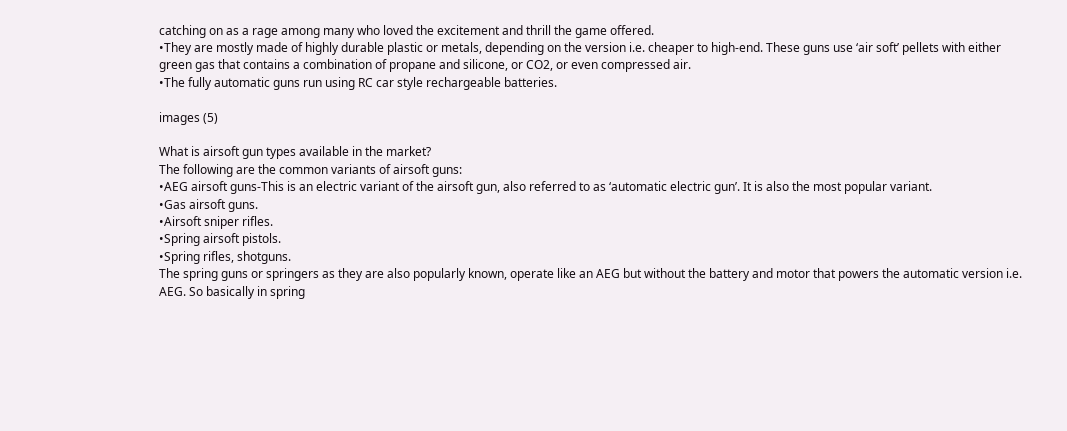catching on as a rage among many who loved the excitement and thrill the game offered.
•They are mostly made of highly durable plastic or metals, depending on the version i.e. cheaper to high-end. These guns use ‘air soft’ pellets with either green gas that contains a combination of propane and silicone, or CO2, or even compressed air.
•The fully automatic guns run using RC car style rechargeable batteries.

images (5)

What is airsoft gun types available in the market?
The following are the common variants of airsoft guns:
•AEG airsoft guns-This is an electric variant of the airsoft gun, also referred to as ‘automatic electric gun’. It is also the most popular variant.
•Gas airsoft guns.
•Airsoft sniper rifles.
•Spring airsoft pistols.
•Spring rifles, shotguns.
The spring guns or springers as they are also popularly known, operate like an AEG but without the battery and motor that powers the automatic version i.e. AEG. So basically in spring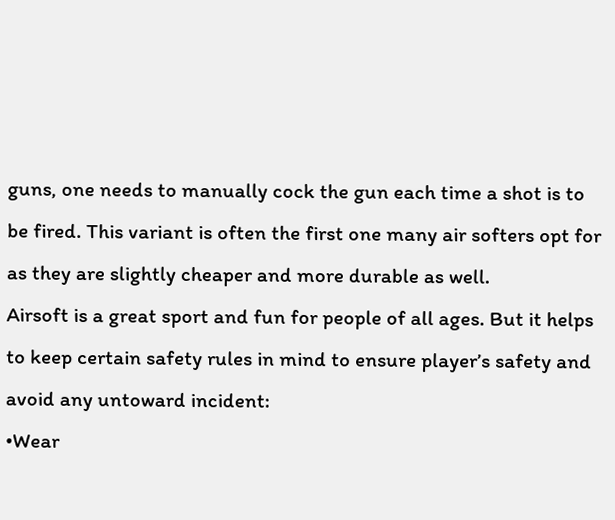guns, one needs to manually cock the gun each time a shot is to be fired. This variant is often the first one many air softers opt for as they are slightly cheaper and more durable as well.
Airsoft is a great sport and fun for people of all ages. But it helps to keep certain safety rules in mind to ensure player’s safety and avoid any untoward incident:
•Wear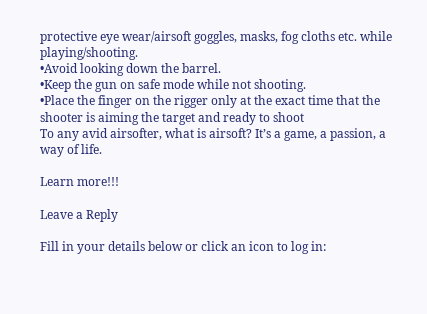protective eye wear/airsoft goggles, masks, fog cloths etc. while playing/shooting.
•Avoid looking down the barrel.
•Keep the gun on safe mode while not shooting.
•Place the finger on the rigger only at the exact time that the shooter is aiming the target and ready to shoot
To any avid airsofter, what is airsoft? It’s a game, a passion, a way of life.

Learn more!!!

Leave a Reply

Fill in your details below or click an icon to log in: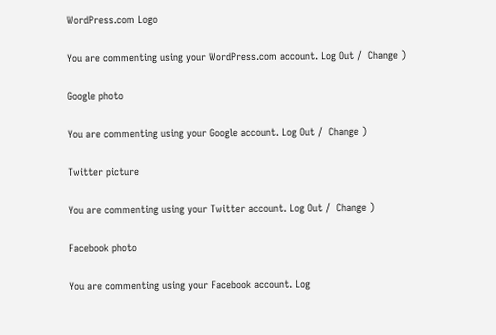WordPress.com Logo

You are commenting using your WordPress.com account. Log Out /  Change )

Google photo

You are commenting using your Google account. Log Out /  Change )

Twitter picture

You are commenting using your Twitter account. Log Out /  Change )

Facebook photo

You are commenting using your Facebook account. Log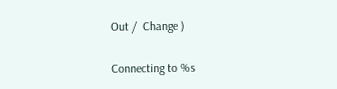Out /  Change )

Connecting to %s